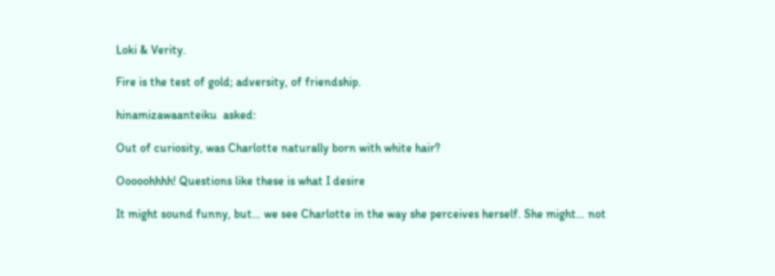Loki & Verity.

Fire is the test of gold; adversity, of friendship.

hinamizawaanteiku  asked:

Out of curiosity, was Charlotte naturally born with white hair?

Ooooohhhh! Questions like these is what I desire

It might sound funny, but… we see Charlotte in the way she perceives herself. She might… not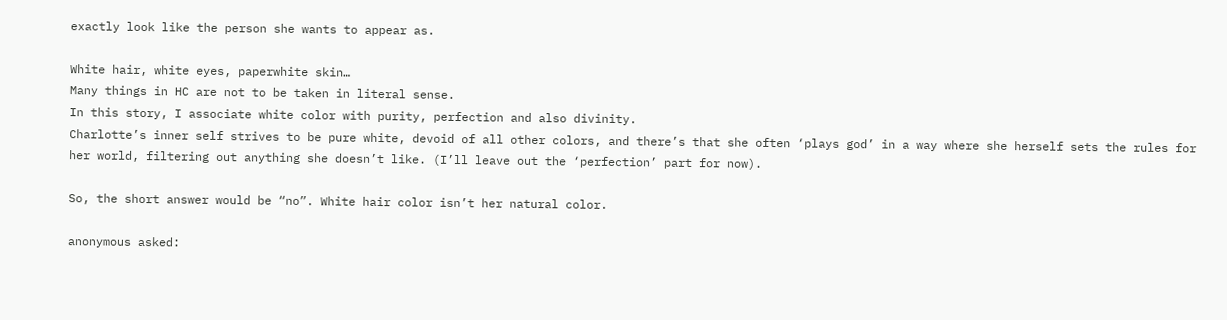exactly look like the person she wants to appear as.

White hair, white eyes, paperwhite skin…
Many things in HC are not to be taken in literal sense.
In this story, I associate white color with purity, perfection and also divinity.
Charlotte’s inner self strives to be pure white, devoid of all other colors, and there’s that she often ‘plays god’ in a way where she herself sets the rules for her world, filtering out anything she doesn’t like. (I’ll leave out the ‘perfection’ part for now).

So, the short answer would be “no”. White hair color isn’t her natural color.

anonymous asked: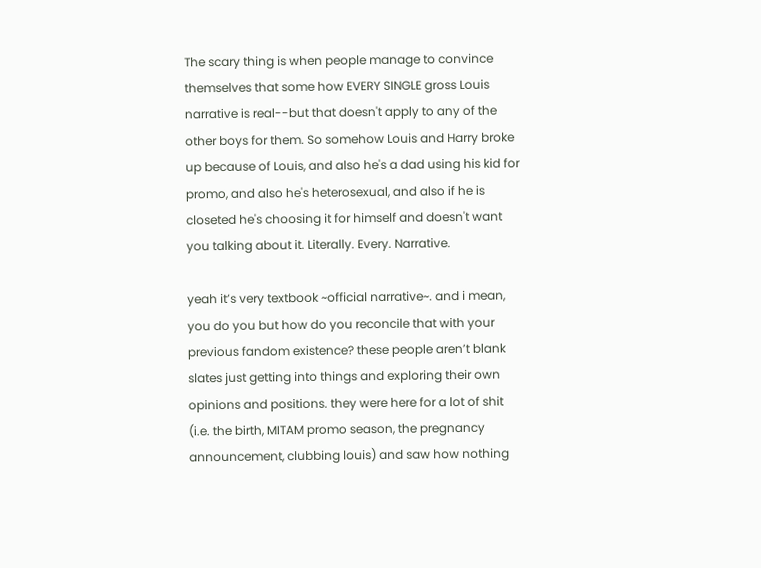The scary thing is when people manage to convince themselves that some how EVERY SINGLE gross Louis narrative is real--but that doesn't apply to any of the other boys for them. So somehow Louis and Harry broke up because of Louis, and also he's a dad using his kid for promo, and also he's heterosexual, and also if he is closeted he's choosing it for himself and doesn't want you talking about it. Literally. Every. Narrative.

yeah it’s very textbook ~official narrative~. and i mean, you do you but how do you reconcile that with your previous fandom existence? these people aren’t blank slates just getting into things and exploring their own opinions and positions. they were here for a lot of shit (i.e. the birth, MITAM promo season, the pregnancy announcement, clubbing louis) and saw how nothing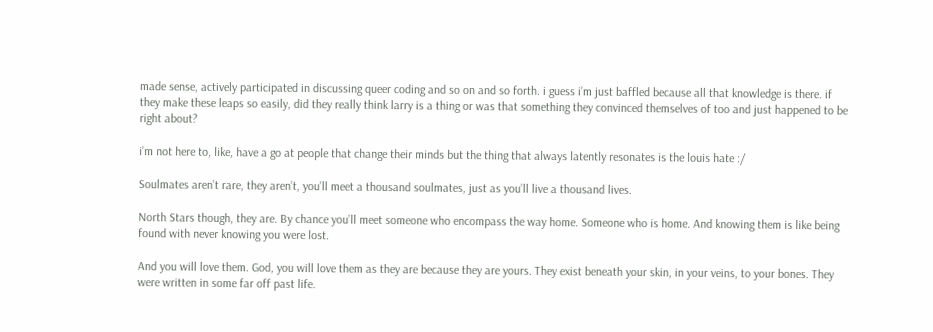made sense, actively participated in discussing queer coding and so on and so forth. i guess i’m just baffled because all that knowledge is there. if they make these leaps so easily, did they really think larry is a thing or was that something they convinced themselves of too and just happened to be right about?

i’m not here to, like, have a go at people that change their minds but the thing that always latently resonates is the louis hate :/

Soulmates aren’t rare, they aren’t, you’ll meet a thousand soulmates, just as you’ll live a thousand lives.

North Stars though, they are. By chance you’ll meet someone who encompass the way home. Someone who is home. And knowing them is like being found with never knowing you were lost.

And you will love them. God, you will love them as they are because they are yours. They exist beneath your skin, in your veins, to your bones. They were written in some far off past life.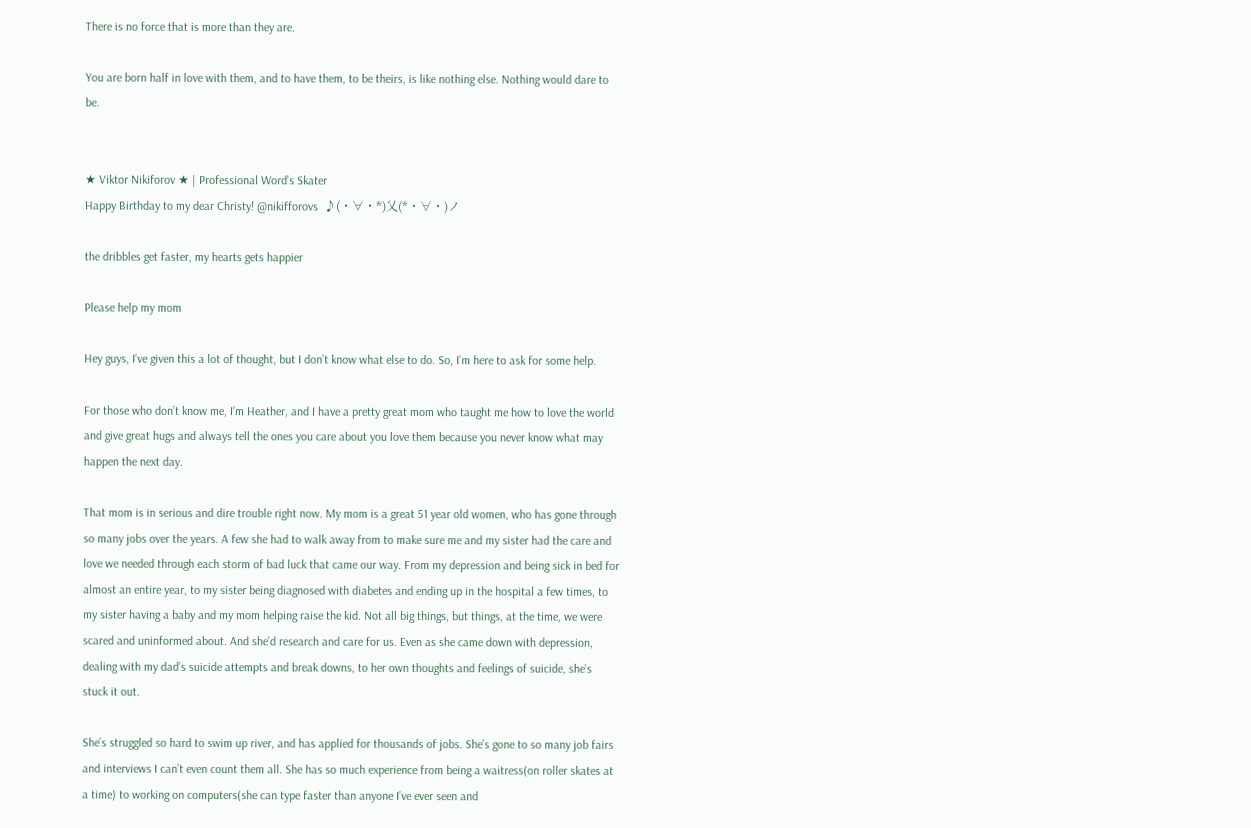There is no force that is more than they are.

You are born half in love with them, and to have them, to be theirs, is like nothing else. Nothing would dare to be.


★ Viktor Nikiforov ★ | Professional Word’s Skater
Happy Birthday to my dear Christy! @nikifforovs  ♪(・∀・*)乂(*・∀・)ノ

the dribbles get faster, my hearts gets happier

Please help my mom

Hey guys, I’ve given this a lot of thought, but I don’t know what else to do. So, I’m here to ask for some help.

For those who don’t know me, I’m Heather, and I have a pretty great mom who taught me how to love the world and give great hugs and always tell the ones you care about you love them because you never know what may happen the next day.

That mom is in serious and dire trouble right now. My mom is a great 51 year old women, who has gone through so many jobs over the years. A few she had to walk away from to make sure me and my sister had the care and love we needed through each storm of bad luck that came our way. From my depression and being sick in bed for almost an entire year, to my sister being diagnosed with diabetes and ending up in the hospital a few times, to my sister having a baby and my mom helping raise the kid. Not all big things, but things, at the time, we were scared and uninformed about. And she’d research and care for us. Even as she came down with depression, dealing with my dad’s suicide attempts and break downs, to her own thoughts and feelings of suicide, she’s stuck it out.

She’s struggled so hard to swim up river, and has applied for thousands of jobs. She’s gone to so many job fairs and interviews I can’t even count them all. She has so much experience from being a waitress(on roller skates at a time) to working on computers(she can type faster than anyone I’ve ever seen and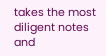takes the most diligent notes and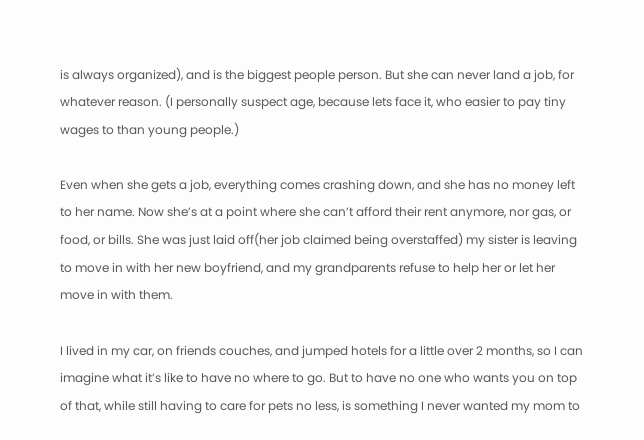is always organized), and is the biggest people person. But she can never land a job, for whatever reason. (I personally suspect age, because lets face it, who easier to pay tiny wages to than young people.)

Even when she gets a job, everything comes crashing down, and she has no money left to her name. Now she’s at a point where she can’t afford their rent anymore, nor gas, or food, or bills. She was just laid off(her job claimed being overstaffed) my sister is leaving to move in with her new boyfriend, and my grandparents refuse to help her or let her move in with them.

I lived in my car, on friends couches, and jumped hotels for a little over 2 months, so I can imagine what it’s like to have no where to go. But to have no one who wants you on top of that, while still having to care for pets no less, is something I never wanted my mom to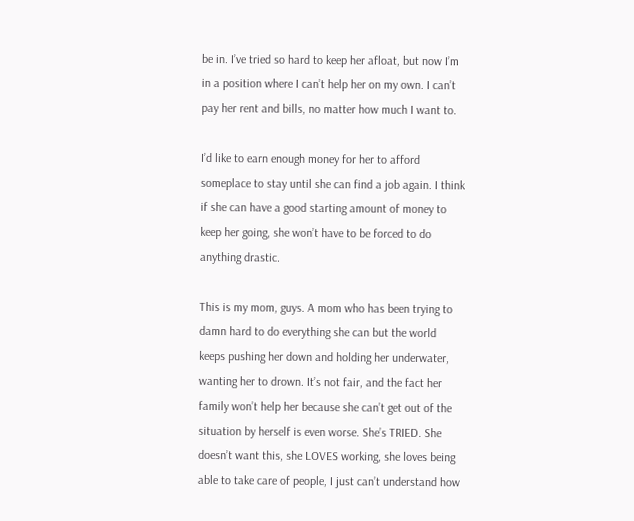be in. I’ve tried so hard to keep her afloat, but now I’m in a position where I can’t help her on my own. I can’t pay her rent and bills, no matter how much I want to.

I’d like to earn enough money for her to afford someplace to stay until she can find a job again. I think if she can have a good starting amount of money to keep her going, she won’t have to be forced to do anything drastic.

This is my mom, guys. A mom who has been trying to damn hard to do everything she can but the world keeps pushing her down and holding her underwater, wanting her to drown. It’s not fair, and the fact her family won’t help her because she can’t get out of the situation by herself is even worse. She’s TRIED. She doesn’t want this, she LOVES working, she loves being able to take care of people, I just can’t understand how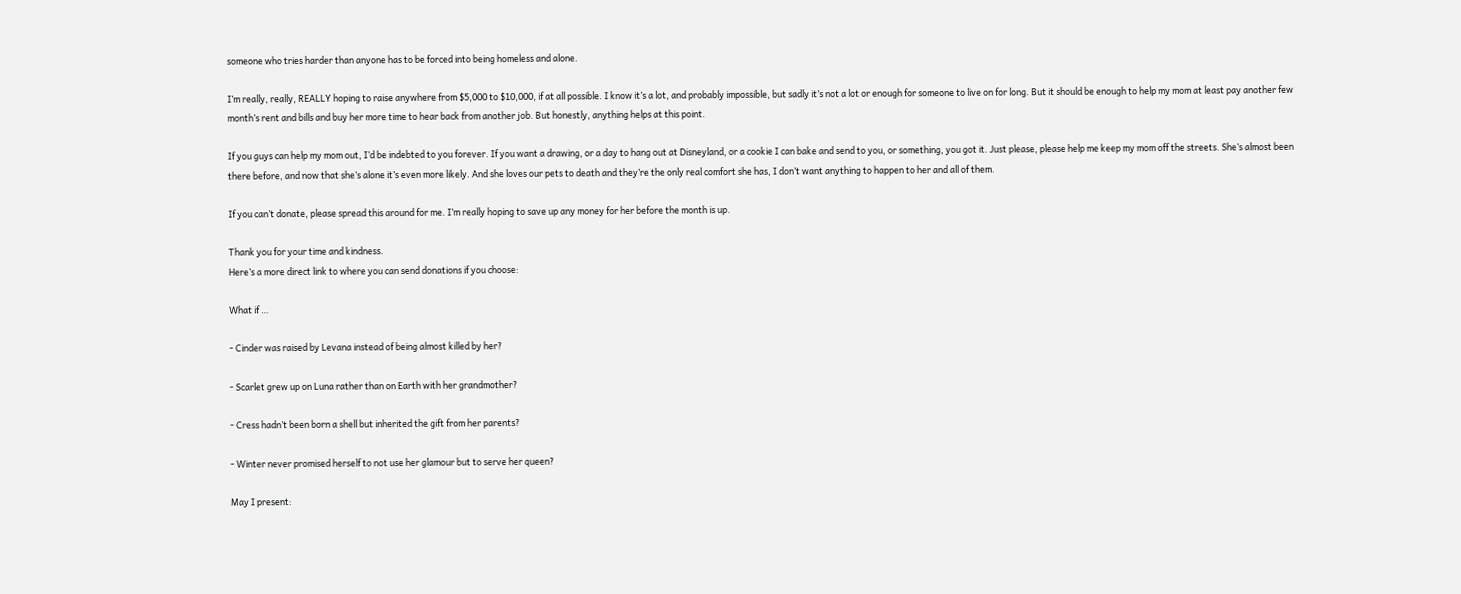someone who tries harder than anyone has to be forced into being homeless and alone.

I’m really, really, REALLY hoping to raise anywhere from $5,000 to $10,000, if at all possible. I know it’s a lot, and probably impossible, but sadly it’s not a lot or enough for someone to live on for long. But it should be enough to help my mom at least pay another few month’s rent and bills and buy her more time to hear back from another job. But honestly, anything helps at this point.

If you guys can help my mom out, I’d be indebted to you forever. If you want a drawing, or a day to hang out at Disneyland, or a cookie I can bake and send to you, or something, you got it. Just please, please help me keep my mom off the streets. She’s almost been there before, and now that she’s alone it’s even more likely. And she loves our pets to death and they’re the only real comfort she has, I don’t want anything to happen to her and all of them.

If you can’t donate, please spread this around for me. I’m really hoping to save up any money for her before the month is up.

Thank you for your time and kindness.
Here’s a more direct link to where you can send donations if you choose:

What if …

- Cinder was raised by Levana instead of being almost killed by her?

- Scarlet grew up on Luna rather than on Earth with her grandmother?

- Cress hadn’t been born a shell but inherited the gift from her parents?

- Winter never promised herself to not use her glamour but to serve her queen?

May I present: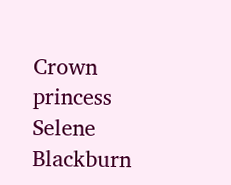Crown princess Selene Blackburn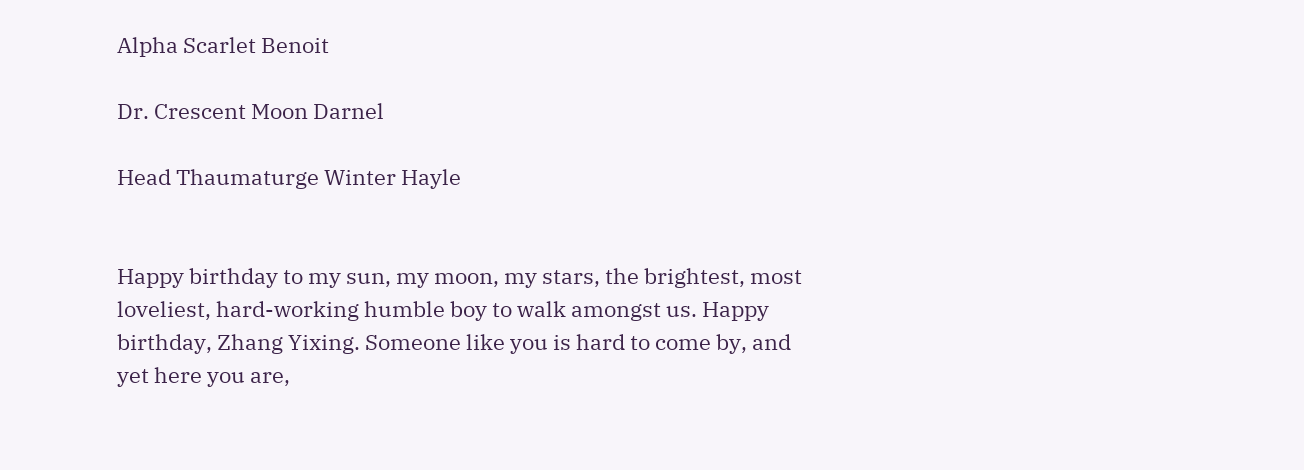Alpha Scarlet Benoit

Dr. Crescent Moon Darnel

Head Thaumaturge Winter Hayle


Happy birthday to my sun, my moon, my stars, the brightest, most loveliest, hard-working humble boy to walk amongst us. Happy birthday, Zhang Yixing. Someone like you is hard to come by, and yet here you are,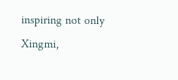inspiring not only Xingmi,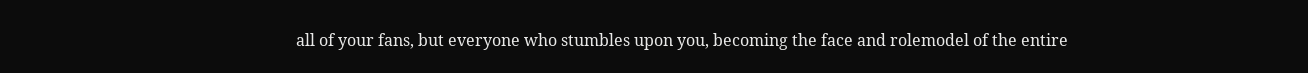all of your fans, but everyone who stumbles upon you, becoming the face and rolemodel of the entire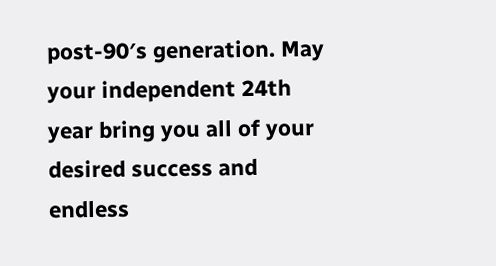post-90′s generation. May your independent 24th year bring you all of your desired success and endless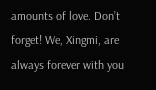amounts of love. Don’t forget! We, Xingmi, are always forever with you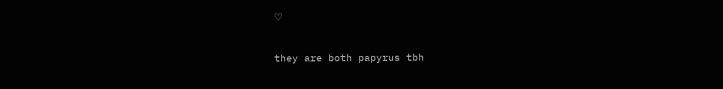♡

they are both papyrus tbh